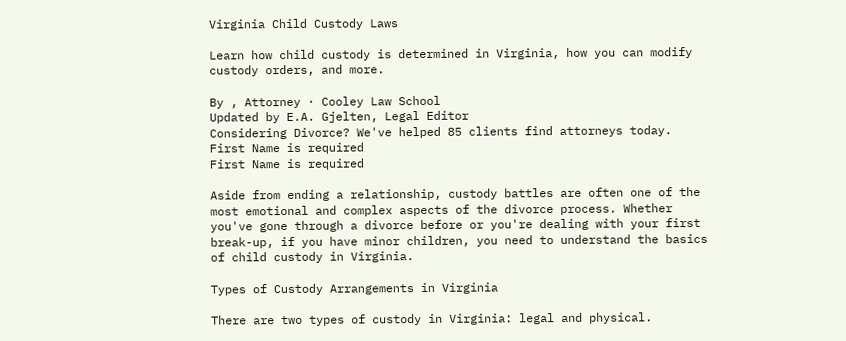Virginia Child Custody Laws

Learn how child custody is determined in Virginia, how you can modify custody orders, and more.

By , Attorney · Cooley Law School
Updated by E.A. Gjelten, Legal Editor
Considering Divorce? We've helped 85 clients find attorneys today.
First Name is required
First Name is required

Aside from ending a relationship, custody battles are often one of the most emotional and complex aspects of the divorce process. Whether you've gone through a divorce before or you're dealing with your first break-up, if you have minor children, you need to understand the basics of child custody in Virginia.

Types of Custody Arrangements in Virginia

There are two types of custody in Virginia: legal and physical.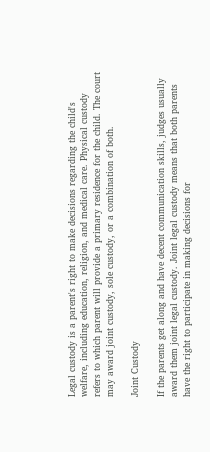Legal custody is a parent's right to make decisions regarding the child's welfare, including education, religion, and medical care. Physical custody refers to which parent will provide a primary residence for the child. The court may award joint custody, sole custody, or a combination of both.

Joint Custody

If the parents get along and have decent communication skills, judges usually award them joint legal custody. Joint legal custody means that both parents have the right to participate in making decisions for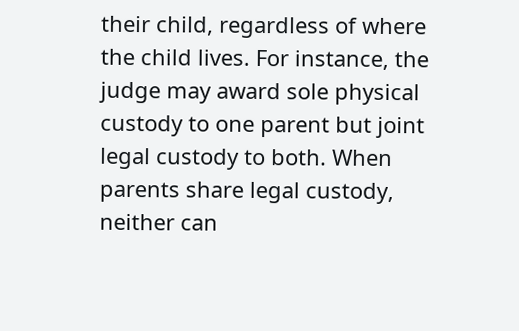their child, regardless of where the child lives. For instance, the judge may award sole physical custody to one parent but joint legal custody to both. When parents share legal custody, neither can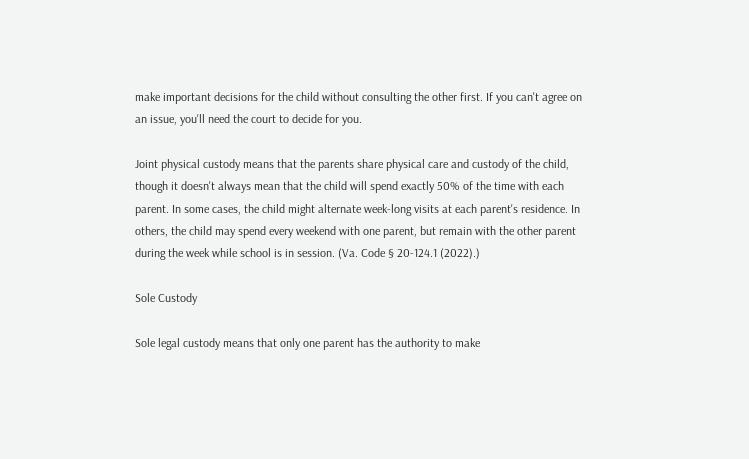make important decisions for the child without consulting the other first. If you can't agree on an issue, you'll need the court to decide for you.

Joint physical custody means that the parents share physical care and custody of the child, though it doesn't always mean that the child will spend exactly 50% of the time with each parent. In some cases, the child might alternate week-long visits at each parent's residence. In others, the child may spend every weekend with one parent, but remain with the other parent during the week while school is in session. (Va. Code § 20-124.1 (2022).)

Sole Custody

Sole legal custody means that only one parent has the authority to make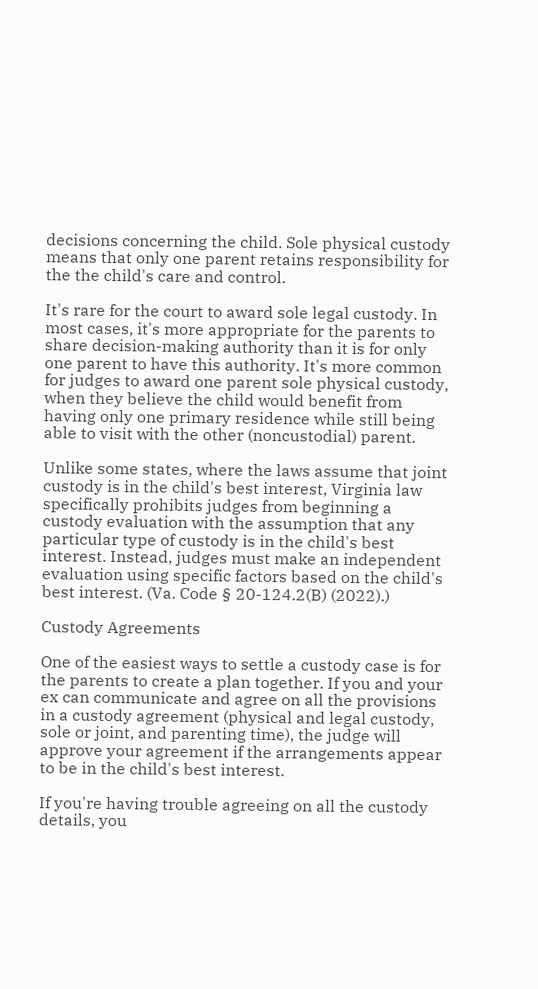decisions concerning the child. Sole physical custody means that only one parent retains responsibility for the the child's care and control.

It's rare for the court to award sole legal custody. In most cases, it's more appropriate for the parents to share decision-making authority than it is for only one parent to have this authority. It's more common for judges to award one parent sole physical custody, when they believe the child would benefit from having only one primary residence while still being able to visit with the other (noncustodial) parent.

Unlike some states, where the laws assume that joint custody is in the child's best interest, Virginia law specifically prohibits judges from beginning a custody evaluation with the assumption that any particular type of custody is in the child's best interest. Instead, judges must make an independent evaluation using specific factors based on the child's best interest. (Va. Code § 20-124.2(B) (2022).)

Custody Agreements

One of the easiest ways to settle a custody case is for the parents to create a plan together. If you and your ex can communicate and agree on all the provisions in a custody agreement (physical and legal custody, sole or joint, and parenting time), the judge will approve your agreement if the arrangements appear to be in the child's best interest.

If you're having trouble agreeing on all the custody details, you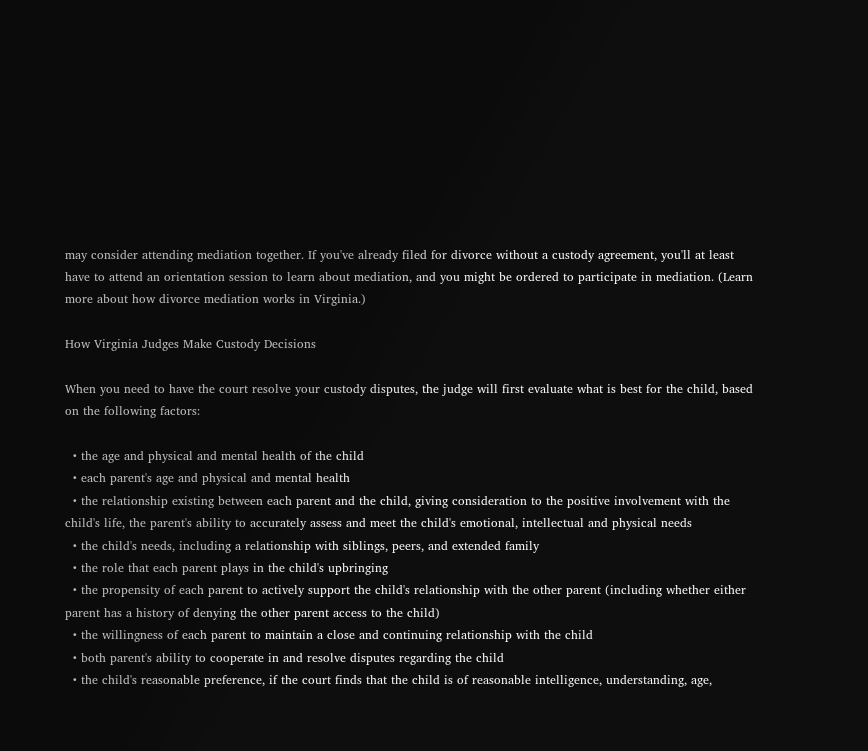may consider attending mediation together. If you've already filed for divorce without a custody agreement, you'll at least have to attend an orientation session to learn about mediation, and you might be ordered to participate in mediation. (Learn more about how divorce mediation works in Virginia.)

How Virginia Judges Make Custody Decisions

When you need to have the court resolve your custody disputes, the judge will first evaluate what is best for the child, based on the following factors:

  • the age and physical and mental health of the child
  • each parent's age and physical and mental health
  • the relationship existing between each parent and the child, giving consideration to the positive involvement with the child's life, the parent's ability to accurately assess and meet the child's emotional, intellectual and physical needs
  • the child's needs, including a relationship with siblings, peers, and extended family
  • the role that each parent plays in the child's upbringing
  • the propensity of each parent to actively support the child's relationship with the other parent (including whether either parent has a history of denying the other parent access to the child)
  • the willingness of each parent to maintain a close and continuing relationship with the child
  • both parent's ability to cooperate in and resolve disputes regarding the child
  • the child's reasonable preference, if the court finds that the child is of reasonable intelligence, understanding, age,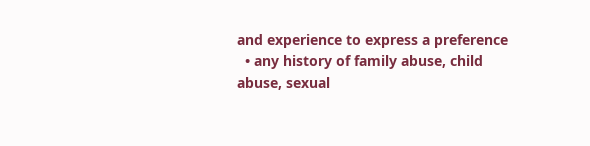and experience to express a preference
  • any history of family abuse, child abuse, sexual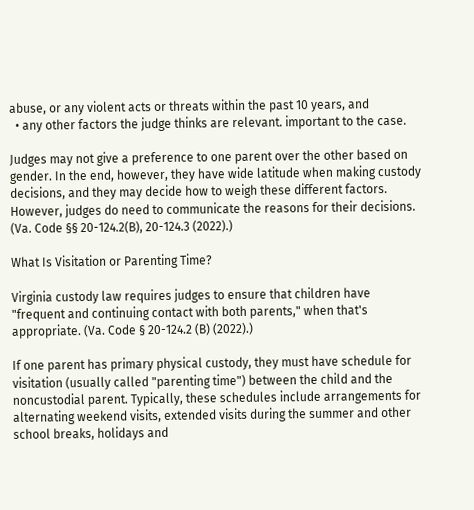abuse, or any violent acts or threats within the past 10 years, and
  • any other factors the judge thinks are relevant. important to the case.

Judges may not give a preference to one parent over the other based on gender. In the end, however, they have wide latitude when making custody decisions, and they may decide how to weigh these different factors. However, judges do need to communicate the reasons for their decisions. (Va. Code §§ 20-124.2(B), 20-124.3 (2022).)

What Is Visitation or Parenting Time?

Virginia custody law requires judges to ensure that children have "frequent and continuing contact with both parents," when that's appropriate. (Va. Code § 20-124.2 (B) (2022).)

If one parent has primary physical custody, they must have schedule for visitation (usually called "parenting time") between the child and the noncustodial parent. Typically, these schedules include arrangements for alternating weekend visits, extended visits during the summer and other school breaks, holidays and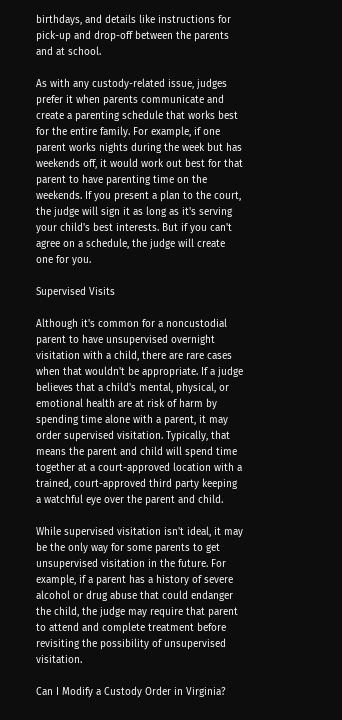birthdays, and details like instructions for pick-up and drop-off between the parents and at school.

As with any custody-related issue, judges prefer it when parents communicate and create a parenting schedule that works best for the entire family. For example, if one parent works nights during the week but has weekends off, it would work out best for that parent to have parenting time on the weekends. If you present a plan to the court, the judge will sign it as long as it's serving your child's best interests. But if you can't agree on a schedule, the judge will create one for you.

Supervised Visits

Although it's common for a noncustodial parent to have unsupervised overnight visitation with a child, there are rare cases when that wouldn't be appropriate. If a judge believes that a child's mental, physical, or emotional health are at risk of harm by spending time alone with a parent, it may order supervised visitation. Typically, that means the parent and child will spend time together at a court-approved location with a trained, court-approved third party keeping a watchful eye over the parent and child.

While supervised visitation isn't ideal, it may be the only way for some parents to get unsupervised visitation in the future. For example, if a parent has a history of severe alcohol or drug abuse that could endanger the child, the judge may require that parent to attend and complete treatment before revisiting the possibility of unsupervised visitation.

Can I Modify a Custody Order in Virginia?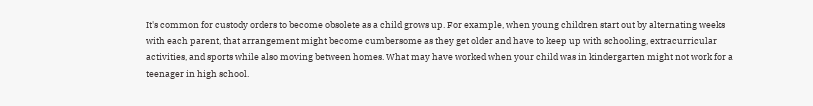It's common for custody orders to become obsolete as a child grows up. For example, when young children start out by alternating weeks with each parent, that arrangement might become cumbersome as they get older and have to keep up with schooling, extracurricular activities, and sports while also moving between homes. What may have worked when your child was in kindergarten might not work for a teenager in high school.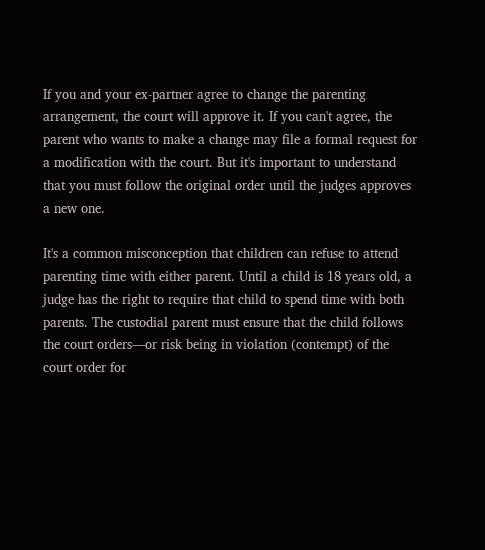If you and your ex-partner agree to change the parenting arrangement, the court will approve it. If you can't agree, the parent who wants to make a change may file a formal request for a modification with the court. But it's important to understand that you must follow the original order until the judges approves a new one.

It's a common misconception that children can refuse to attend parenting time with either parent. Until a child is 18 years old, a judge has the right to require that child to spend time with both parents. The custodial parent must ensure that the child follows the court orders—or risk being in violation (contempt) of the court order for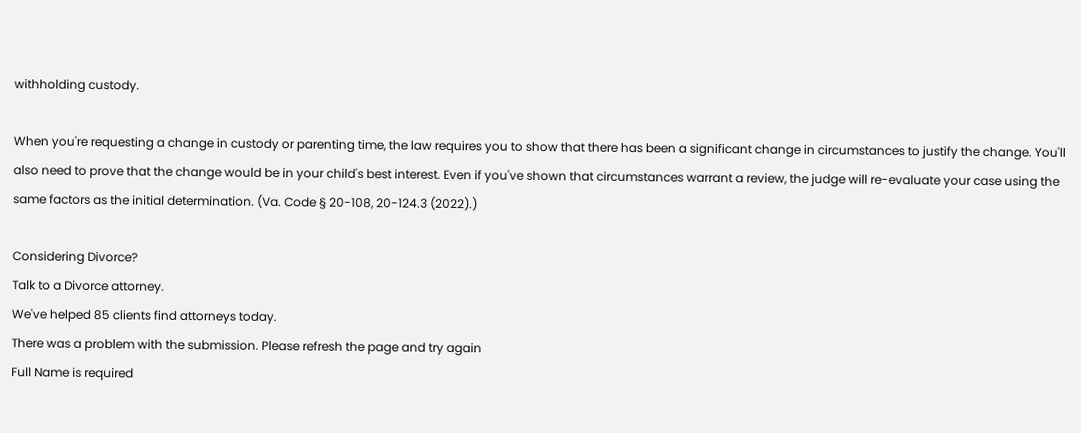withholding custody.

When you're requesting a change in custody or parenting time, the law requires you to show that there has been a significant change in circumstances to justify the change. You'll also need to prove that the change would be in your child's best interest. Even if you've shown that circumstances warrant a review, the judge will re-evaluate your case using the same factors as the initial determination. (Va. Code § 20-108, 20-124.3 (2022).)

Considering Divorce?
Talk to a Divorce attorney.
We've helped 85 clients find attorneys today.
There was a problem with the submission. Please refresh the page and try again
Full Name is required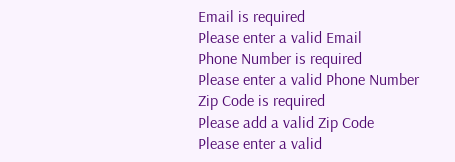Email is required
Please enter a valid Email
Phone Number is required
Please enter a valid Phone Number
Zip Code is required
Please add a valid Zip Code
Please enter a valid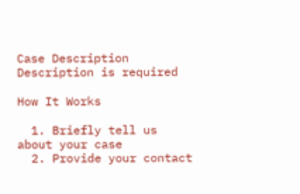Case Description
Description is required

How It Works

  1. Briefly tell us about your case
  2. Provide your contact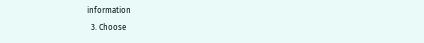information
  3. Choose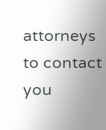attorneys to contact you